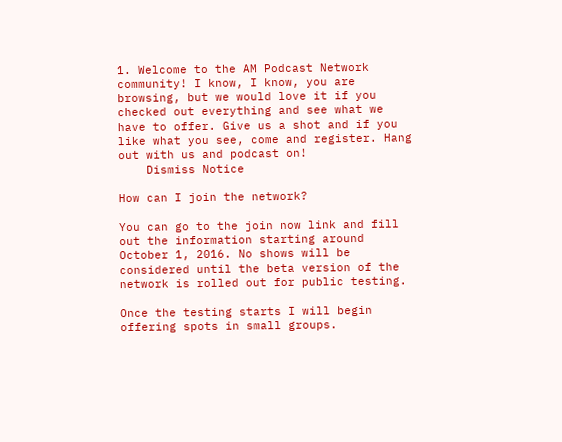1. Welcome to the AM Podcast Network community! I know, I know, you are browsing, but we would love it if you checked out everything and see what we have to offer. Give us a shot and if you like what you see, come and register. Hang out with us and podcast on!
    Dismiss Notice

How can I join the network?

You can go to the join now link and fill out the information starting around October 1, 2016. No shows will be considered until the beta version of the network is rolled out for public testing.

Once the testing starts I will begin offering spots in small groups.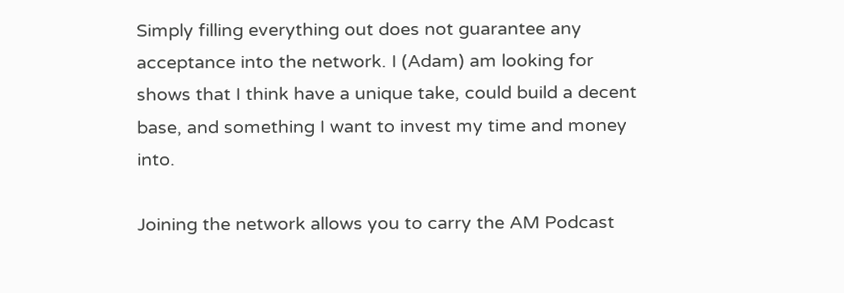Simply filling everything out does not guarantee any acceptance into the network. I (Adam) am looking for shows that I think have a unique take, could build a decent base, and something I want to invest my time and money into.

Joining the network allows you to carry the AM Podcast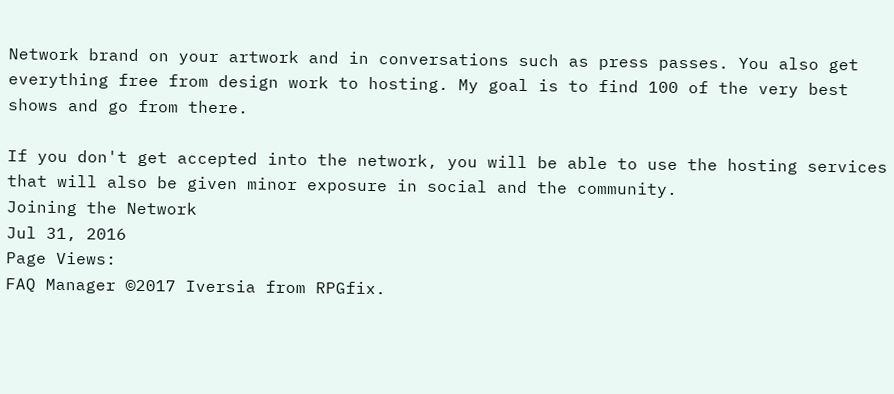Network brand on your artwork and in conversations such as press passes. You also get everything free from design work to hosting. My goal is to find 100 of the very best shows and go from there.

If you don't get accepted into the network, you will be able to use the hosting services that will also be given minor exposure in social and the community.
Joining the Network
Jul 31, 2016
Page Views:
FAQ Manager ©2017 Iversia from RPGfix.